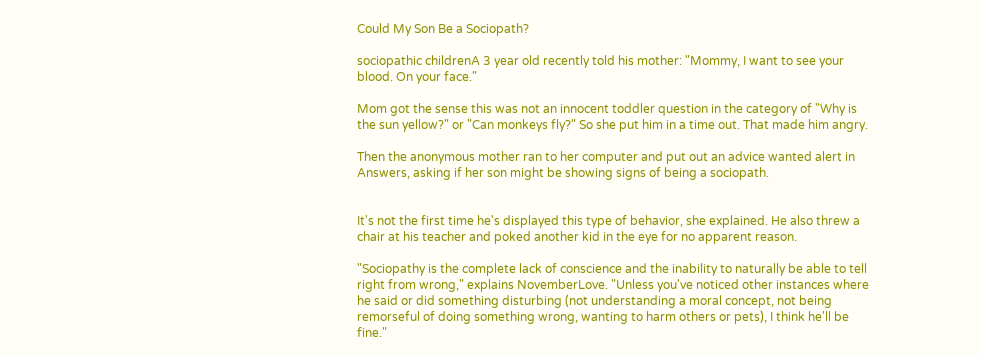Could My Son Be a Sociopath?

sociopathic childrenA 3 year old recently told his mother: "Mommy, I want to see your blood. On your face."

Mom got the sense this was not an innocent toddler question in the category of "Why is the sun yellow?" or "Can monkeys fly?" So she put him in a time out. That made him angry.

Then the anonymous mother ran to her computer and put out an advice wanted alert in Answers, asking if her son might be showing signs of being a sociopath.


It's not the first time he's displayed this type of behavior, she explained. He also threw a chair at his teacher and poked another kid in the eye for no apparent reason.

"Sociopathy is the complete lack of conscience and the inability to naturally be able to tell right from wrong," explains NovemberLove. "Unless you've noticed other instances where he said or did something disturbing (not understanding a moral concept, not being remorseful of doing something wrong, wanting to harm others or pets), I think he'll be fine."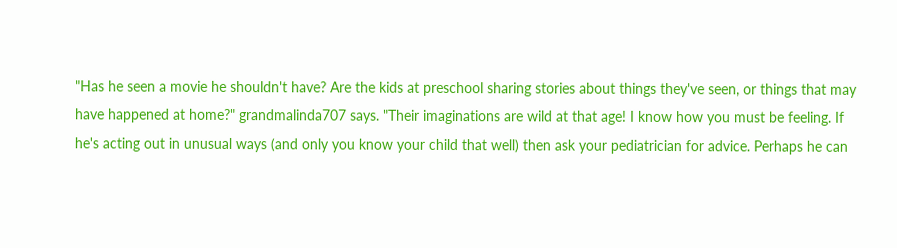"Has he seen a movie he shouldn't have? Are the kids at preschool sharing stories about things they've seen, or things that may have happened at home?" grandmalinda707 says. "Their imaginations are wild at that age! I know how you must be feeling. If he's acting out in unusual ways (and only you know your child that well) then ask your pediatrician for advice. Perhaps he can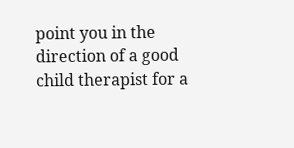point you in the direction of a good child therapist for a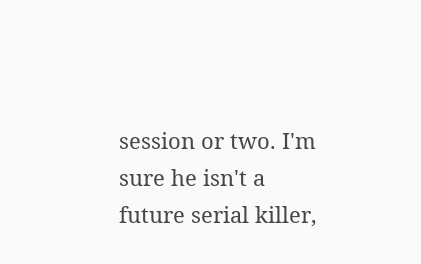session or two. I'm sure he isn't a future serial killer,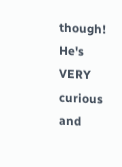though! He's VERY curious and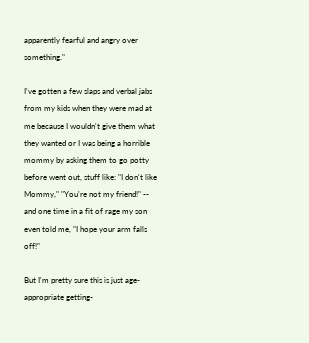apparently fearful and angry over something."

I've gotten a few slaps and verbal jabs from my kids when they were mad at me because I wouldn't give them what they wanted or I was being a horrible mommy by asking them to go potty before went out, stuff like: "I don't like Mommy," "You're not my friend!" -- and one time in a fit of rage my son even told me, "I hope your arm falls off!"

But I'm pretty sure this is just age-appropriate getting-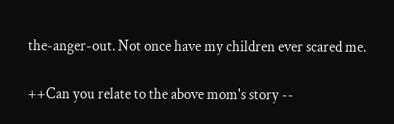the-anger-out. Not once have my children ever scared me.

++Can you relate to the above mom's story --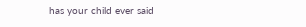has your child ever said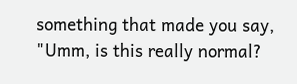something that made you say, "Umm, is this really normal?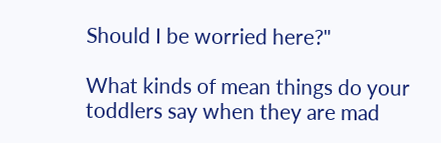Should I be worried here?"

What kinds of mean things do your toddlers say when they are mad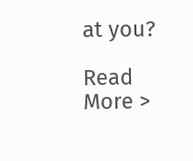at you?

Read More >